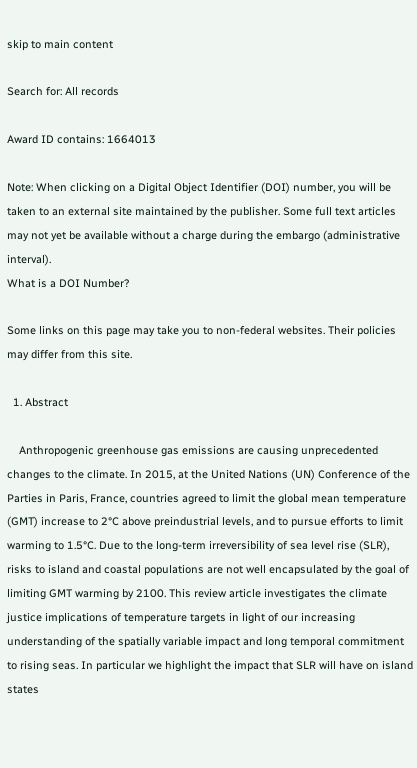skip to main content

Search for: All records

Award ID contains: 1664013

Note: When clicking on a Digital Object Identifier (DOI) number, you will be taken to an external site maintained by the publisher. Some full text articles may not yet be available without a charge during the embargo (administrative interval).
What is a DOI Number?

Some links on this page may take you to non-federal websites. Their policies may differ from this site.

  1. Abstract

    Anthropogenic greenhouse gas emissions are causing unprecedented changes to the climate. In 2015, at the United Nations (UN) Conference of the Parties in Paris, France, countries agreed to limit the global mean temperature (GMT) increase to 2°C above preindustrial levels, and to pursue efforts to limit warming to 1.5°C. Due to the long‐term irreversibility of sea level rise (SLR), risks to island and coastal populations are not well encapsulated by the goal of limiting GMT warming by 2100. This review article investigates the climate justice implications of temperature targets in light of our increasing understanding of the spatially variable impact and long temporal commitment to rising seas. In particular we highlight the impact that SLR will have on island states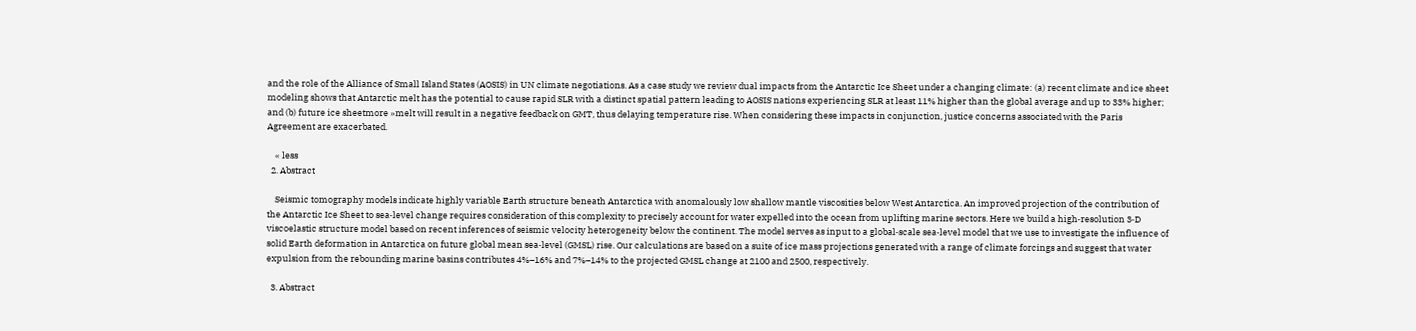and the role of the Alliance of Small Island States (AOSIS) in UN climate negotiations. As a case study we review dual impacts from the Antarctic Ice Sheet under a changing climate: (a) recent climate and ice sheet modeling shows that Antarctic melt has the potential to cause rapid SLR with a distinct spatial pattern leading to AOSIS nations experiencing SLR at least 11% higher than the global average and up to 33% higher; and (b) future ice sheetmore »melt will result in a negative feedback on GMT, thus delaying temperature rise. When considering these impacts in conjunction, justice concerns associated with the Paris Agreement are exacerbated.

    « less
  2. Abstract

    Seismic tomography models indicate highly variable Earth structure beneath Antarctica with anomalously low shallow mantle viscosities below West Antarctica. An improved projection of the contribution of the Antarctic Ice Sheet to sea‐level change requires consideration of this complexity to precisely account for water expelled into the ocean from uplifting marine sectors. Here we build a high‐resolution 3‐D viscoelastic structure model based on recent inferences of seismic velocity heterogeneity below the continent. The model serves as input to a global‐scale sea‐level model that we use to investigate the influence of solid Earth deformation in Antarctica on future global mean sea‐level (GMSL) rise. Our calculations are based on a suite of ice mass projections generated with a range of climate forcings and suggest that water expulsion from the rebounding marine basins contributes 4%–16% and 7%–14% to the projected GMSL change at 2100 and 2500, respectively.

  3. Abstract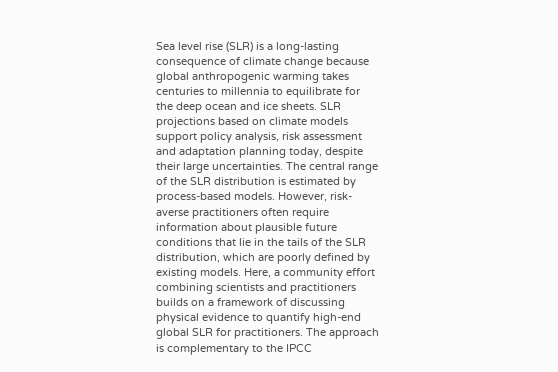Sea level rise (SLR) is a long‐lasting consequence of climate change because global anthropogenic warming takes centuries to millennia to equilibrate for the deep ocean and ice sheets. SLR projections based on climate models support policy analysis, risk assessment and adaptation planning today, despite their large uncertainties. The central range of the SLR distribution is estimated by process‐based models. However, risk‐averse practitioners often require information about plausible future conditions that lie in the tails of the SLR distribution, which are poorly defined by existing models. Here, a community effort combining scientists and practitioners builds on a framework of discussing physical evidence to quantify high‐end global SLR for practitioners. The approach is complementary to the IPCC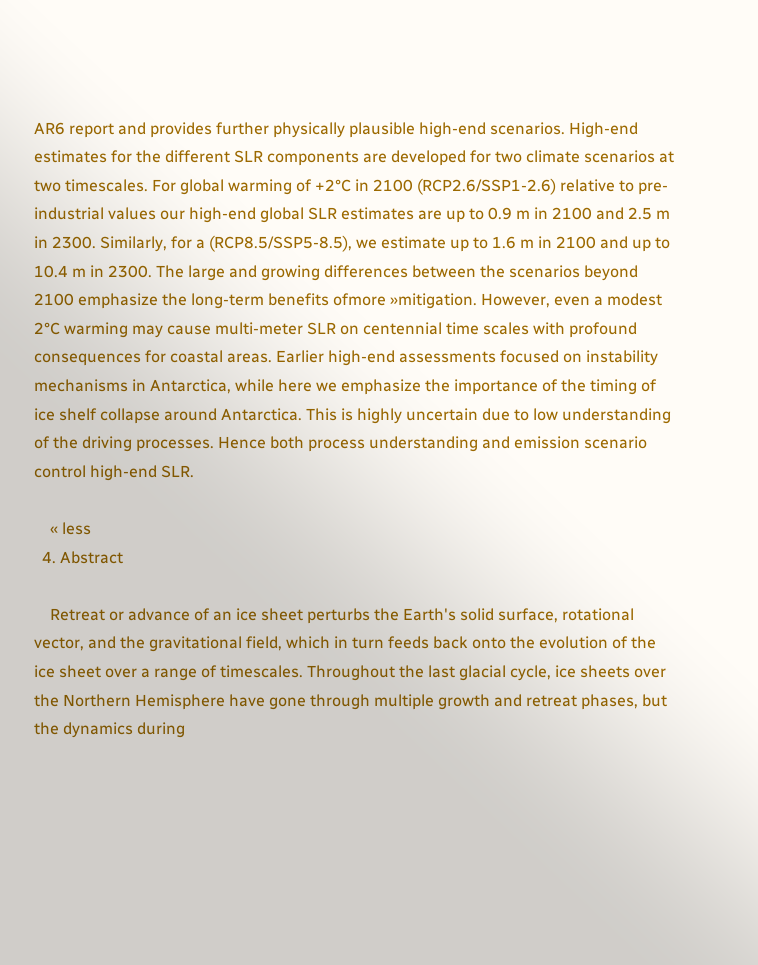AR6 report and provides further physically plausible high‐end scenarios. High‐end estimates for the different SLR components are developed for two climate scenarios at two timescales. For global warming of +2°C in 2100 (RCP2.6/SSP1‐2.6) relative to pre‐industrial values our high‐end global SLR estimates are up to 0.9 m in 2100 and 2.5 m in 2300. Similarly, for a (RCP8.5/SSP5‐8.5), we estimate up to 1.6 m in 2100 and up to 10.4 m in 2300. The large and growing differences between the scenarios beyond 2100 emphasize the long‐term benefits ofmore »mitigation. However, even a modest 2°C warming may cause multi‐meter SLR on centennial time scales with profound consequences for coastal areas. Earlier high‐end assessments focused on instability mechanisms in Antarctica, while here we emphasize the importance of the timing of ice shelf collapse around Antarctica. This is highly uncertain due to low understanding of the driving processes. Hence both process understanding and emission scenario control high‐end SLR.

    « less
  4. Abstract

    Retreat or advance of an ice sheet perturbs the Earth's solid surface, rotational vector, and the gravitational field, which in turn feeds back onto the evolution of the ice sheet over a range of timescales. Throughout the last glacial cycle, ice sheets over the Northern Hemisphere have gone through multiple growth and retreat phases, but the dynamics during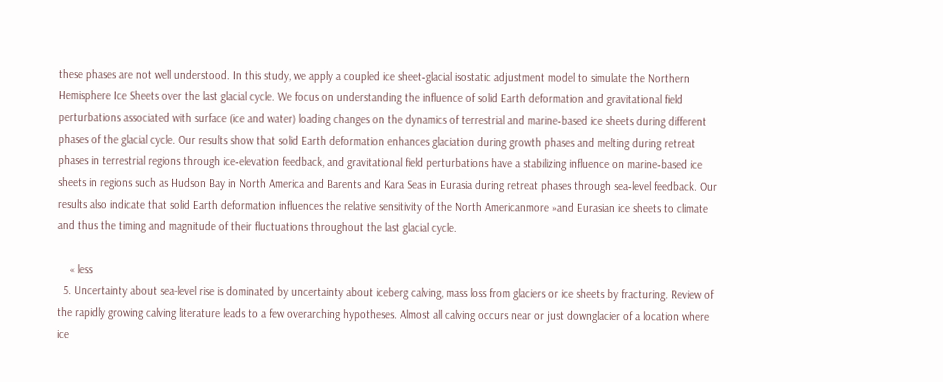these phases are not well understood. In this study, we apply a coupled ice sheet‐glacial isostatic adjustment model to simulate the Northern Hemisphere Ice Sheets over the last glacial cycle. We focus on understanding the influence of solid Earth deformation and gravitational field perturbations associated with surface (ice and water) loading changes on the dynamics of terrestrial and marine‐based ice sheets during different phases of the glacial cycle. Our results show that solid Earth deformation enhances glaciation during growth phases and melting during retreat phases in terrestrial regions through ice‐elevation feedback, and gravitational field perturbations have a stabilizing influence on marine‐based ice sheets in regions such as Hudson Bay in North America and Barents and Kara Seas in Eurasia during retreat phases through sea‐level feedback. Our results also indicate that solid Earth deformation influences the relative sensitivity of the North Americanmore »and Eurasian ice sheets to climate and thus the timing and magnitude of their fluctuations throughout the last glacial cycle.

    « less
  5. Uncertainty about sea-level rise is dominated by uncertainty about iceberg calving, mass loss from glaciers or ice sheets by fracturing. Review of the rapidly growing calving literature leads to a few overarching hypotheses. Almost all calving occurs near or just downglacier of a location where ice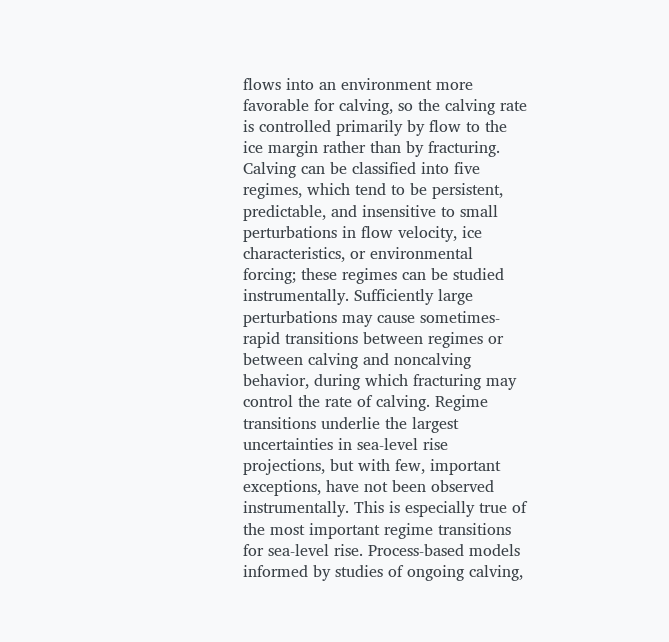flows into an environment more favorable for calving, so the calving rate is controlled primarily by flow to the ice margin rather than by fracturing. Calving can be classified into five regimes, which tend to be persistent, predictable, and insensitive to small perturbations in flow velocity, ice characteristics, or environmental forcing; these regimes can be studied instrumentally. Sufficiently large perturbations may cause sometimes-rapid transitions between regimes or between calving and noncalving behavior, during which fracturing may control the rate of calving. Regime transitions underlie the largest uncertainties in sea-level rise projections, but with few, important exceptions, have not been observed instrumentally. This is especially true of the most important regime transitions for sea-level rise. Process-based models informed by studies of ongoing calving,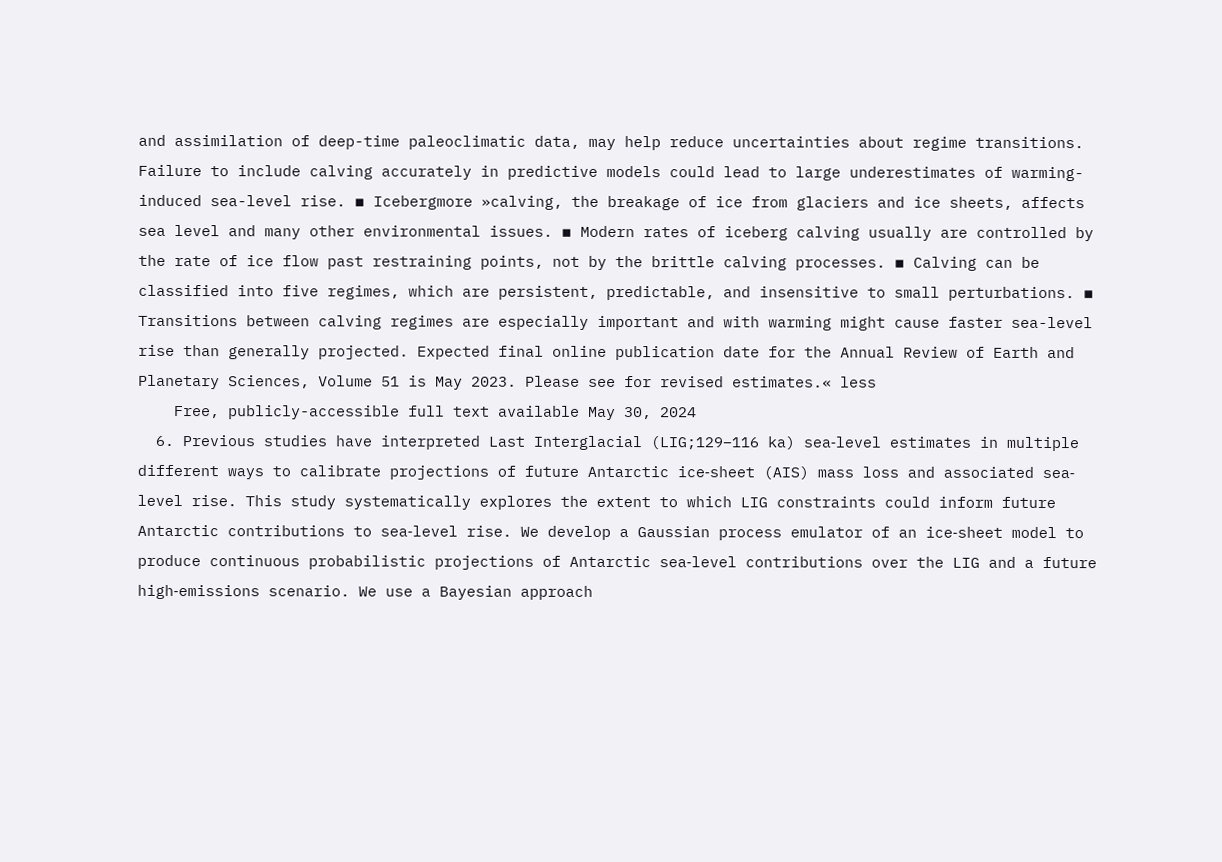and assimilation of deep-time paleoclimatic data, may help reduce uncertainties about regime transitions. Failure to include calving accurately in predictive models could lead to large underestimates of warming-induced sea-level rise. ▪ Icebergmore »calving, the breakage of ice from glaciers and ice sheets, affects sea level and many other environmental issues. ▪ Modern rates of iceberg calving usually are controlled by the rate of ice flow past restraining points, not by the brittle calving processes. ▪ Calving can be classified into five regimes, which are persistent, predictable, and insensitive to small perturbations. ▪ Transitions between calving regimes are especially important and with warming might cause faster sea-level rise than generally projected. Expected final online publication date for the Annual Review of Earth and Planetary Sciences, Volume 51 is May 2023. Please see for revised estimates.« less
    Free, publicly-accessible full text available May 30, 2024
  6. Previous studies have interpreted Last Interglacial (LIG;129–116 ka) sea‐level estimates in multiple different ways to calibrate projections of future Antarctic ice‐sheet (AIS) mass loss and associated sea‐level rise. This study systematically explores the extent to which LIG constraints could inform future Antarctic contributions to sea‐level rise. We develop a Gaussian process emulator of an ice‐sheet model to produce continuous probabilistic projections of Antarctic sea‐level contributions over the LIG and a future high‐emissions scenario. We use a Bayesian approach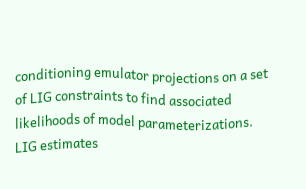conditioning emulator projections on a set of LIG constraints to find associated likelihoods of model parameterizations. LIG estimates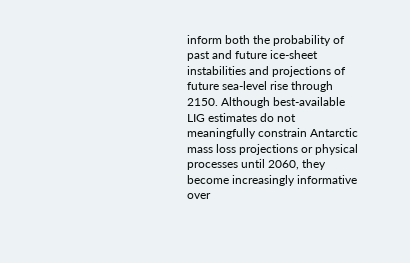inform both the probability of past and future ice‐sheet instabilities and projections of future sea‐level rise through 2150. Although best‐available LIG estimates do not meaningfully constrain Antarctic mass loss projections or physical processes until 2060, they become increasingly informative over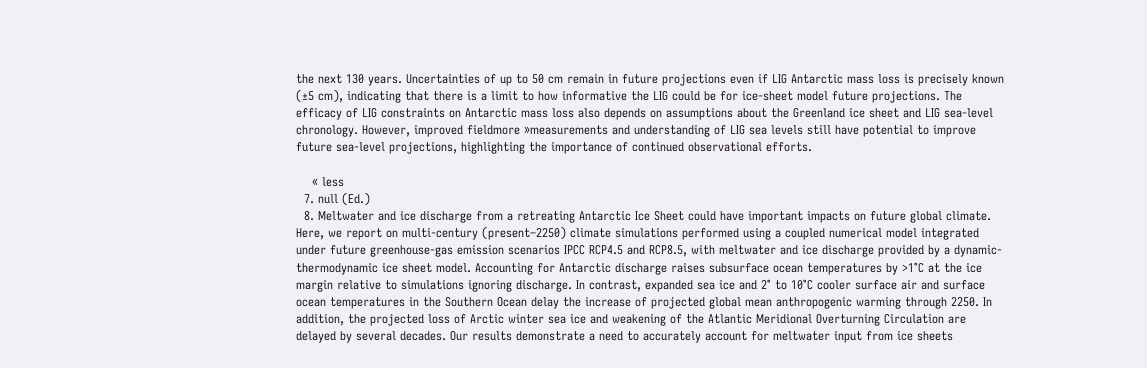the next 130 years. Uncertainties of up to 50 cm remain in future projections even if LIG Antarctic mass loss is precisely known (±5 cm), indicating that there is a limit to how informative the LIG could be for ice‐sheet model future projections. The efficacy of LIG constraints on Antarctic mass loss also depends on assumptions about the Greenland ice sheet and LIG sea‐level chronology. However, improved fieldmore »measurements and understanding of LIG sea levels still have potential to improve future sea‐level projections, highlighting the importance of continued observational efforts.

    « less
  7. null (Ed.)
  8. Meltwater and ice discharge from a retreating Antarctic Ice Sheet could have important impacts on future global climate. Here, we report on multi-century (present–2250) climate simulations performed using a coupled numerical model integrated under future greenhouse-gas emission scenarios IPCC RCP4.5 and RCP8.5, with meltwater and ice discharge provided by a dynamic-thermodynamic ice sheet model. Accounting for Antarctic discharge raises subsurface ocean temperatures by >1°C at the ice margin relative to simulations ignoring discharge. In contrast, expanded sea ice and 2° to 10°C cooler surface air and surface ocean temperatures in the Southern Ocean delay the increase of projected global mean anthropogenic warming through 2250. In addition, the projected loss of Arctic winter sea ice and weakening of the Atlantic Meridional Overturning Circulation are delayed by several decades. Our results demonstrate a need to accurately account for meltwater input from ice sheets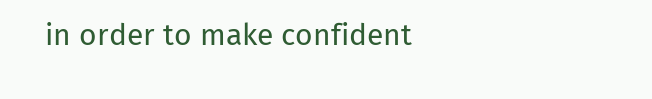in order to make confident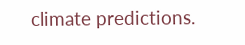climate predictions.